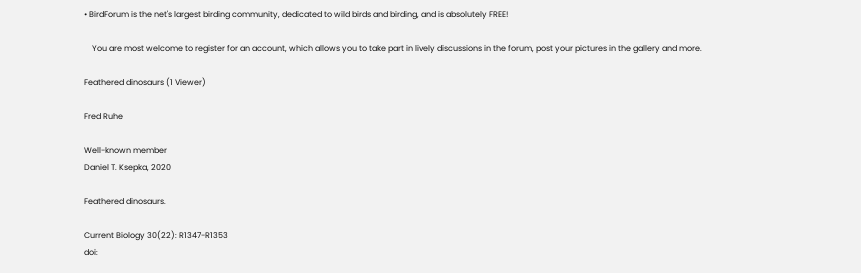• BirdForum is the net's largest birding community, dedicated to wild birds and birding, and is absolutely FREE!

    You are most welcome to register for an account, which allows you to take part in lively discussions in the forum, post your pictures in the gallery and more.

Feathered dinosaurs (1 Viewer)

Fred Ruhe

Well-known member
Daniel T. Ksepka, 2020

Feathered dinosaurs.

Current Biology 30(22): R1347-R1353
doi: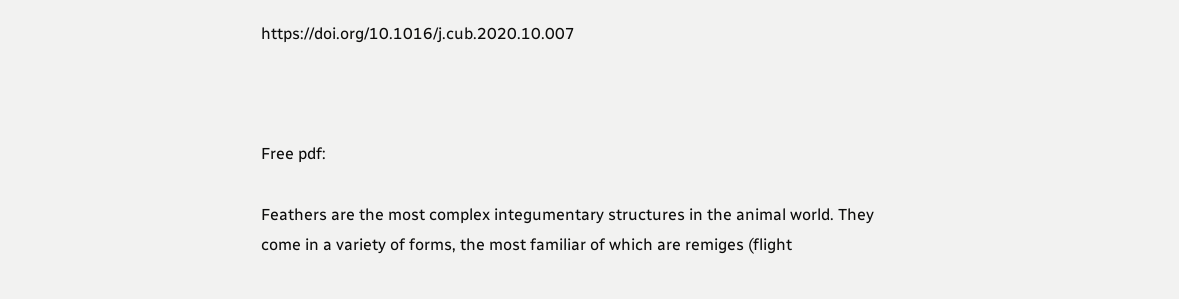https://doi.org/10.1016/j.cub.2020.10.007



Free pdf:

Feathers are the most complex integumentary structures in the animal world. They come in a variety of forms, the most familiar of which are remiges (flight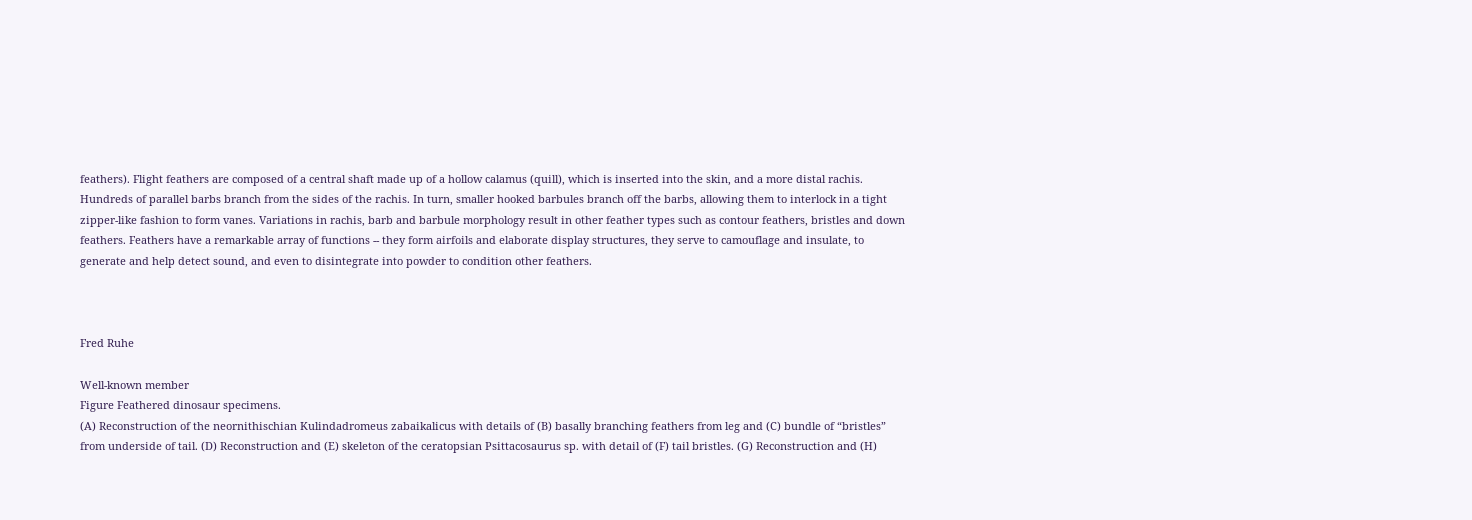feathers). Flight feathers are composed of a central shaft made up of a hollow calamus (quill), which is inserted into the skin, and a more distal rachis. Hundreds of parallel barbs branch from the sides of the rachis. In turn, smaller hooked barbules branch off the barbs, allowing them to interlock in a tight zipper-like fashion to form vanes. Variations in rachis, barb and barbule morphology result in other feather types such as contour feathers, bristles and down feathers. Feathers have a remarkable array of functions -- they form airfoils and elaborate display structures, they serve to camouflage and insulate, to generate and help detect sound, and even to disintegrate into powder to condition other feathers.



Fred Ruhe

Well-known member
Figure Feathered dinosaur specimens.
(A) Reconstruction of the neornithischian Kulindadromeus zabaikalicus with details of (B) basally branching feathers from leg and (C) bundle of “bristles” from underside of tail. (D) Reconstruction and (E) skeleton of the ceratopsian Psittacosaurus sp. with detail of (F) tail bristles. (G) Reconstruction and (H)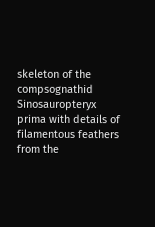skeleton of the compsognathid Sinosauropteryx prima with details of filamentous feathers from the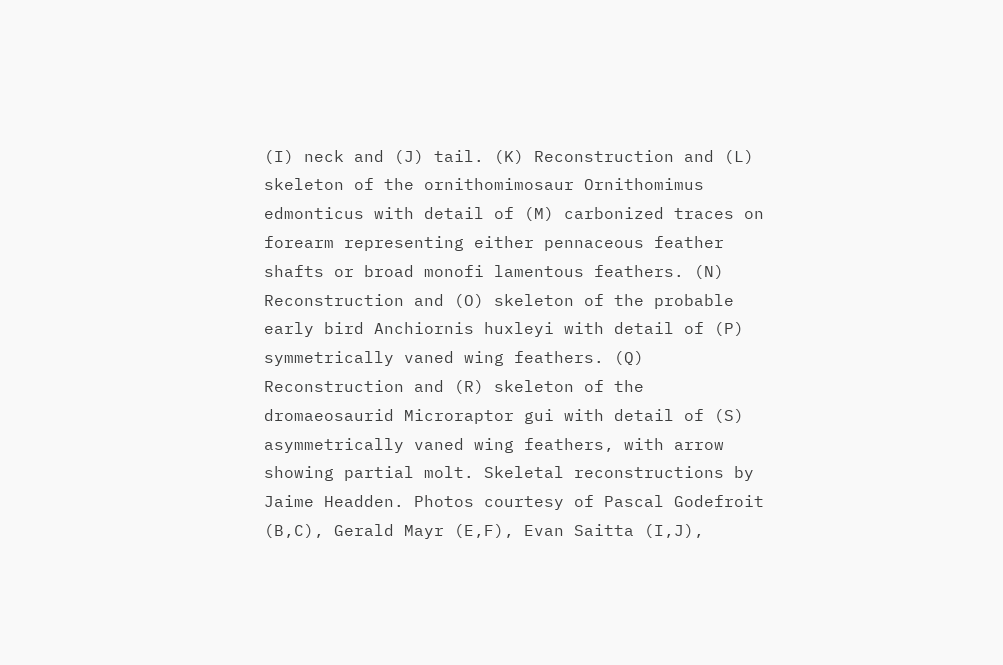(I) neck and (J) tail. (K) Reconstruction and (L) skeleton of the ornithomimosaur Ornithomimus edmonticus with detail of (M) carbonized traces on forearm representing either pennaceous feather shafts or broad monofi lamentous feathers. (N) Reconstruction and (O) skeleton of the probable early bird Anchiornis huxleyi with detail of (P) symmetrically vaned wing feathers. (Q) Reconstruction and (R) skeleton of the dromaeosaurid Microraptor gui with detail of (S) asymmetrically vaned wing feathers, with arrow showing partial molt. Skeletal reconstructions by Jaime Headden. Photos courtesy of Pascal Godefroit (B,C), Gerald Mayr (E,F), Evan Saitta (I,J),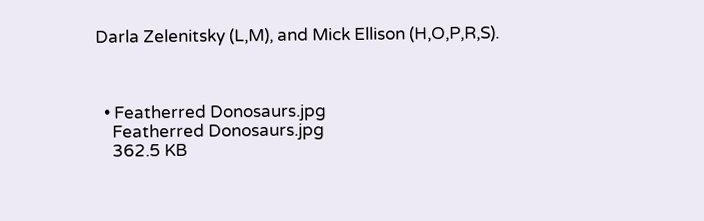Darla Zelenitsky (L,M), and Mick Ellison (H,O,P,R,S).



  • Featherred Donosaurs.jpg
    Featherred Donosaurs.jpg
    362.5 KB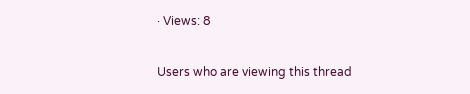· Views: 8

Users who are viewing this thread